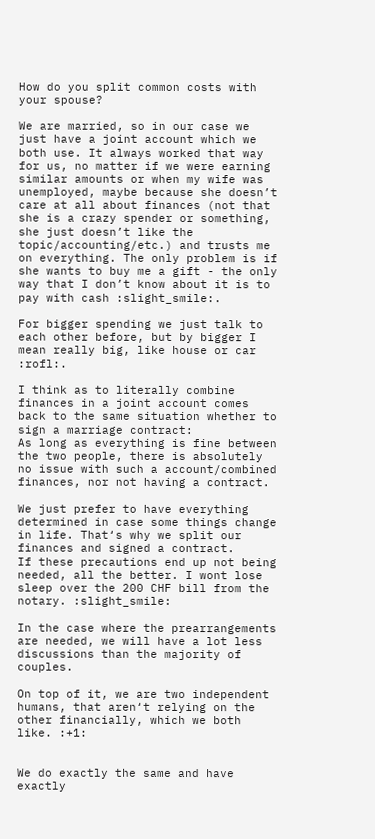How do you split common costs with your spouse?

We are married, so in our case we just have a joint account which we both use. It always worked that way for us, no matter if we were earning similar amounts or when my wife was unemployed, maybe because she doesn’t care at all about finances (not that she is a crazy spender or something, she just doesn’t like the topic/accounting/etc.) and trusts me on everything. The only problem is if she wants to buy me a gift - the only way that I don’t know about it is to pay with cash :slight_smile:.

For bigger spending we just talk to each other before, but by bigger I mean really big, like house or car :rofl:.

I think as to literally combine finances in a joint account comes back to the same situation whether to sign a marriage contract:
As long as everything is fine between the two people, there is absolutely no issue with such a account/combined finances, nor not having a contract.

We just prefer to have everything determined in case some things change in life. That‘s why we split our finances and signed a contract.
If these precautions end up not being needed, all the better. I wont lose sleep over the 200 CHF bill from the notary. :slight_smile:

In the case where the prearrangements are needed, we will have a lot less discussions than the majority of couples.

On top of it, we are two independent humans, that aren‘t relying on the other financially, which we both like. :+1:


We do exactly the same and have exactly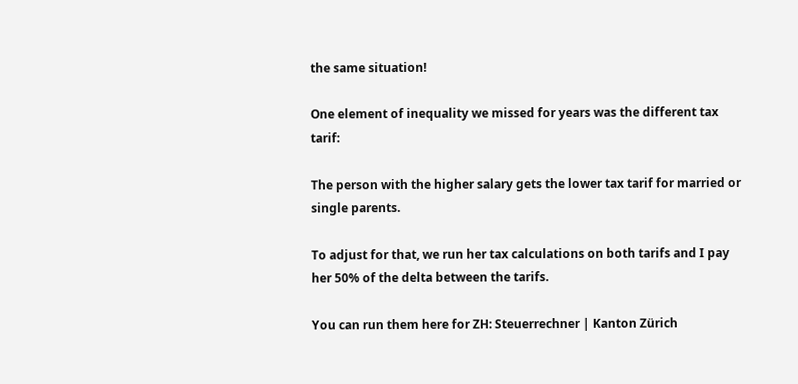the same situation!

One element of inequality we missed for years was the different tax tarif:

The person with the higher salary gets the lower tax tarif for married or single parents.

To adjust for that, we run her tax calculations on both tarifs and I pay her 50% of the delta between the tarifs.

You can run them here for ZH: Steuerrechner | Kanton Zürich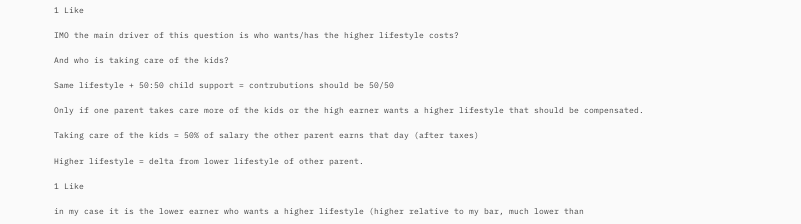1 Like

IMO the main driver of this question is who wants/has the higher lifestyle costs?

And who is taking care of the kids?

Same lifestyle + 50:50 child support = contrubutions should be 50/50

Only if one parent takes care more of the kids or the high earner wants a higher lifestyle that should be compensated.

Taking care of the kids = 50% of salary the other parent earns that day (after taxes)

Higher lifestyle = delta from lower lifestyle of other parent.

1 Like

in my case it is the lower earner who wants a higher lifestyle (higher relative to my bar, much lower than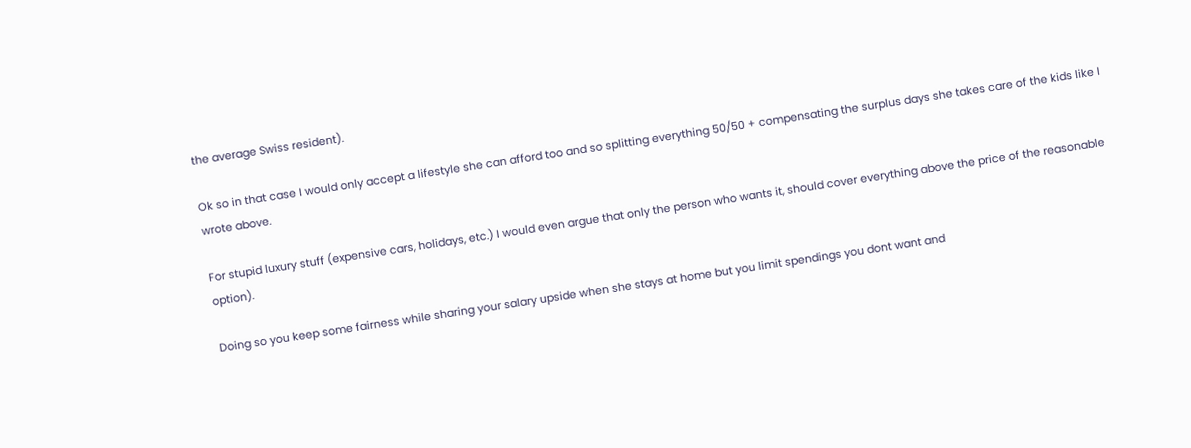the average Swiss resident).

Ok so in that case I would only accept a lifestyle she can afford too and so splitting everything 50/50 + compensating the surplus days she takes care of the kids like I wrote above.

For stupid luxury stuff (expensive cars, holidays, etc.) I would even argue that only the person who wants it, should cover everything above the price of the reasonable option).

Doing so you keep some fairness while sharing your salary upside when she stays at home but you limit spendings you dont want and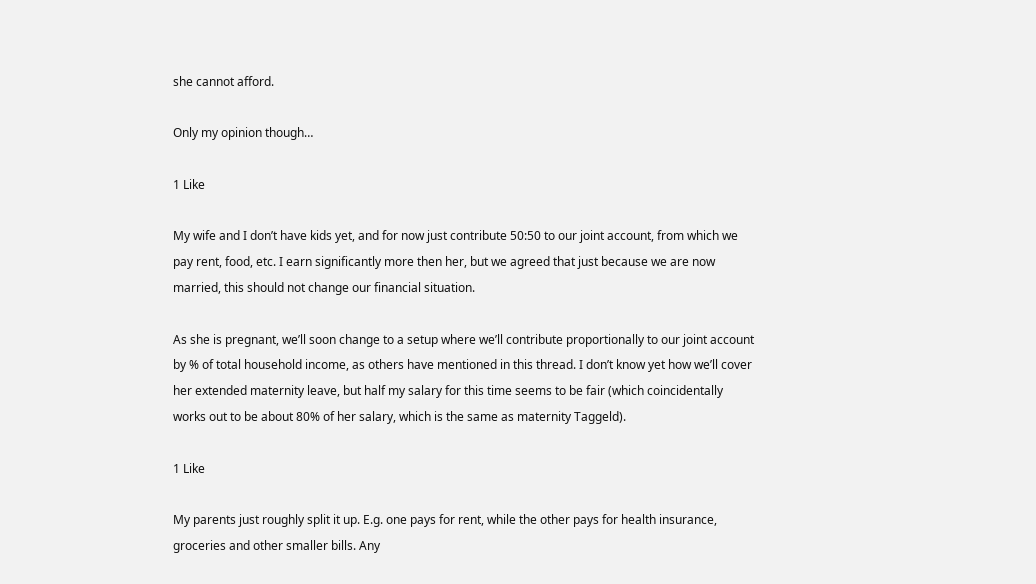she cannot afford.

Only my opinion though…

1 Like

My wife and I don’t have kids yet, and for now just contribute 50:50 to our joint account, from which we pay rent, food, etc. I earn significantly more then her, but we agreed that just because we are now married, this should not change our financial situation.

As she is pregnant, we’ll soon change to a setup where we’ll contribute proportionally to our joint account by % of total household income, as others have mentioned in this thread. I don’t know yet how we’ll cover her extended maternity leave, but half my salary for this time seems to be fair (which coincidentally works out to be about 80% of her salary, which is the same as maternity Taggeld).

1 Like

My parents just roughly split it up. E.g. one pays for rent, while the other pays for health insurance, groceries and other smaller bills. Any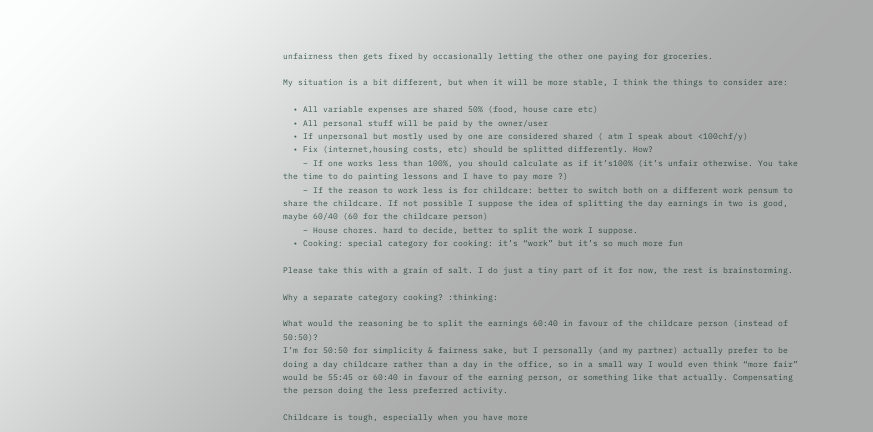unfairness then gets fixed by occasionally letting the other one paying for groceries.

My situation is a bit different, but when it will be more stable, I think the things to consider are:

  • All variable expenses are shared 50% (food, house care etc)
  • All personal stuff will be paid by the owner/user
  • If unpersonal but mostly used by one are considered shared ( atm I speak about <100chf/y)
  • Fix (internet,housing costs, etc) should be splitted differently. How?
    – If one works less than 100%, you should calculate as if it’s100% (it’s unfair otherwise. You take the time to do painting lessons and I have to pay more ?)
    – If the reason to work less is for childcare: better to switch both on a different work pensum to share the childcare. If not possible I suppose the idea of splitting the day earnings in two is good, maybe 60/40 (60 for the childcare person)
    – House chores. hard to decide, better to split the work I suppose.
  • Cooking: special category for cooking: it’s “work” but it’s so much more fun

Please take this with a grain of salt. I do just a tiny part of it for now, the rest is brainstorming.

Why a separate category cooking? :thinking:

What would the reasoning be to split the earnings 60:40 in favour of the childcare person (instead of 50:50)?
I’m for 50:50 for simplicity & fairness sake, but I personally (and my partner) actually prefer to be doing a day childcare rather than a day in the office, so in a small way I would even think “more fair” would be 55:45 or 60:40 in favour of the earning person, or something like that actually. Compensating the person doing the less preferred activity.

Childcare is tough, especially when you have more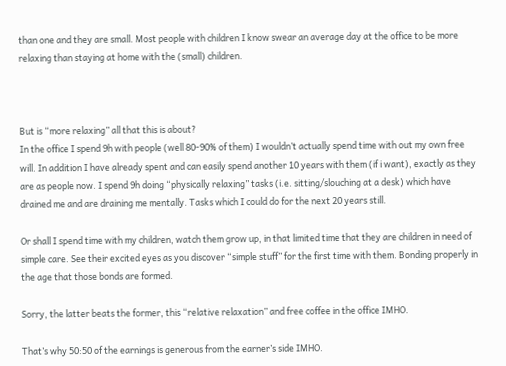than one and they are small. Most people with children I know swear an average day at the office to be more relaxing than staying at home with the (small) children.



But is “more relaxing” all that this is about?
In the office I spend 9h with people (well 80-90% of them) I wouldn’t actually spend time with out my own free will. In addition I have already spent and can easily spend another 10 years with them (if i want), exactly as they are as people now. I spend 9h doing “physically relaxing” tasks (i.e. sitting/slouching at a desk) which have drained me and are draining me mentally. Tasks which I could do for the next 20 years still.

Or shall I spend time with my children, watch them grow up, in that limited time that they are children in need of simple care. See their excited eyes as you discover “simple stuff” for the first time with them. Bonding properly in the age that those bonds are formed.

Sorry, the latter beats the former, this “relative relaxation” and free coffee in the office IMHO.

That’s why 50:50 of the earnings is generous from the earner’s side IMHO.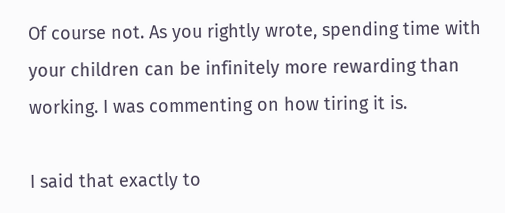Of course not. As you rightly wrote, spending time with your children can be infinitely more rewarding than working. I was commenting on how tiring it is.

I said that exactly to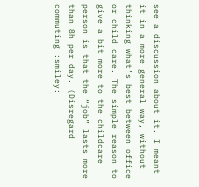see a discussion about it. I meant it in a more general way, without thinking what’s best between office or child care. The simple reason to give a bit more to the childcare person is that the “job” lasts more than 8h per day. (Disregard commuting :smiley: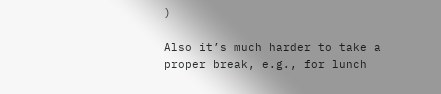)

Also it’s much harder to take a proper break, e.g., for lunch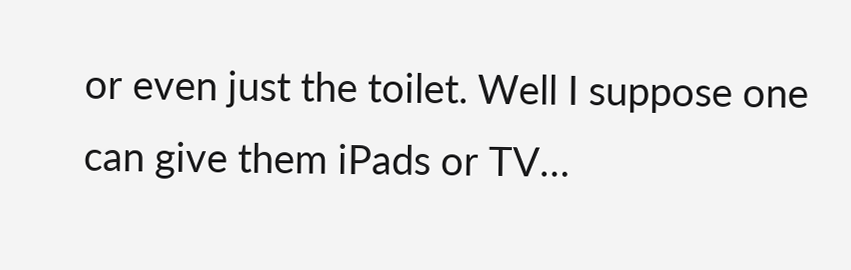or even just the toilet. Well I suppose one can give them iPads or TV…